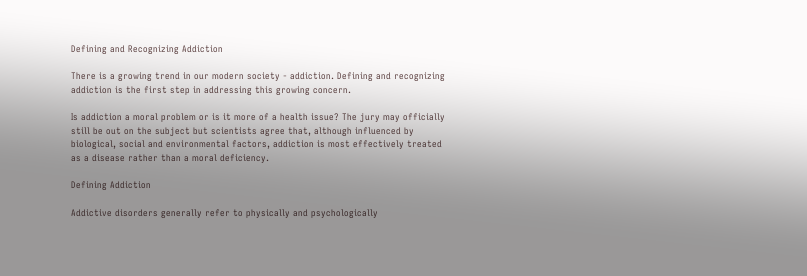Defining and Recognizing Addiction

There is a growing trend in our modern society - addiction. Defining and recognizing addiction is the first step in addressing this growing concern.

Is addiction a moral problem or is it more of a health issue? The jury may officially still be out on the subject but scientists agree that, although influenced by biological, social and environmental factors, addiction is most effectively treated as a disease rather than a moral deficiency.

Defining Addiction

Addictive disorders generally refer to physically and psychologically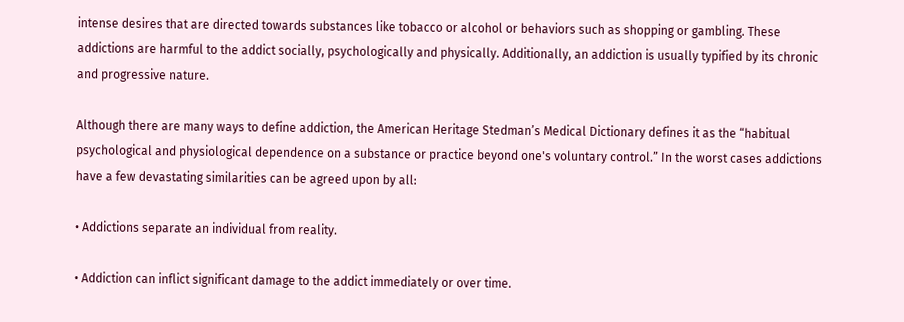intense desires that are directed towards substances like tobacco or alcohol or behaviors such as shopping or gambling. These addictions are harmful to the addict socially, psychologically and physically. Additionally, an addiction is usually typified by its chronic and progressive nature.

Although there are many ways to define addiction, the American Heritage Stedman’s Medical Dictionary defines it as the “habitual psychological and physiological dependence on a substance or practice beyond one's voluntary control.” In the worst cases addictions have a few devastating similarities can be agreed upon by all:

• Addictions separate an individual from reality.

• Addiction can inflict significant damage to the addict immediately or over time.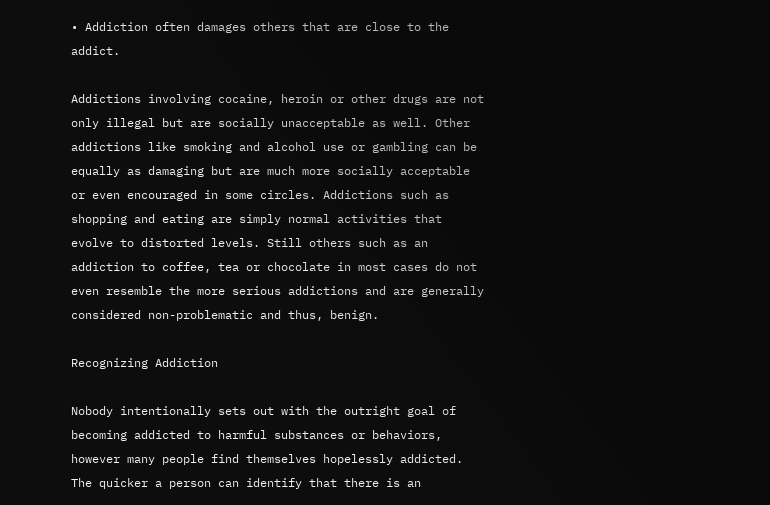• Addiction often damages others that are close to the addict.

Addictions involving cocaine, heroin or other drugs are not only illegal but are socially unacceptable as well. Other addictions like smoking and alcohol use or gambling can be equally as damaging but are much more socially acceptable or even encouraged in some circles. Addictions such as shopping and eating are simply normal activities that evolve to distorted levels. Still others such as an addiction to coffee, tea or chocolate in most cases do not even resemble the more serious addictions and are generally considered non-problematic and thus, benign.

Recognizing Addiction

Nobody intentionally sets out with the outright goal of becoming addicted to harmful substances or behaviors, however many people find themselves hopelessly addicted. The quicker a person can identify that there is an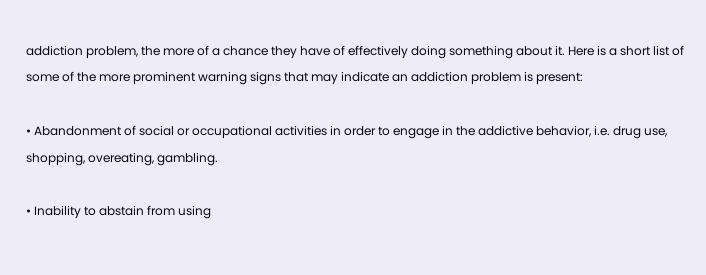addiction problem, the more of a chance they have of effectively doing something about it. Here is a short list of some of the more prominent warning signs that may indicate an addiction problem is present:

• Abandonment of social or occupational activities in order to engage in the addictive behavior, i.e. drug use, shopping, overeating, gambling.

• Inability to abstain from using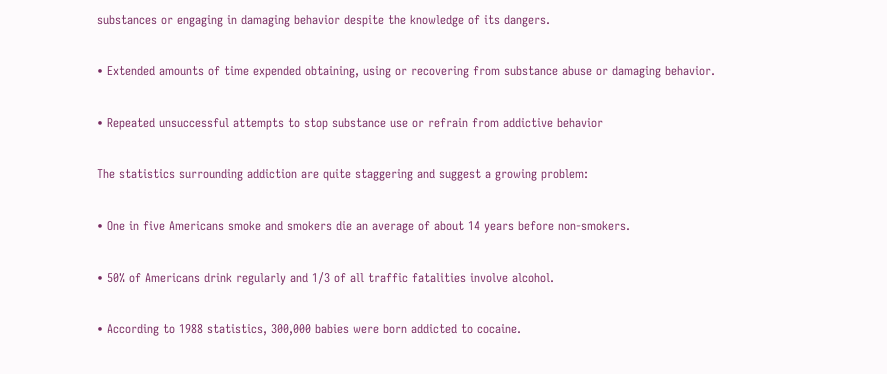substances or engaging in damaging behavior despite the knowledge of its dangers.

• Extended amounts of time expended obtaining, using or recovering from substance abuse or damaging behavior.

• Repeated unsuccessful attempts to stop substance use or refrain from addictive behavior

The statistics surrounding addiction are quite staggering and suggest a growing problem:

• One in five Americans smoke and smokers die an average of about 14 years before non-smokers.

• 50% of Americans drink regularly and 1/3 of all traffic fatalities involve alcohol.

• According to 1988 statistics, 300,000 babies were born addicted to cocaine.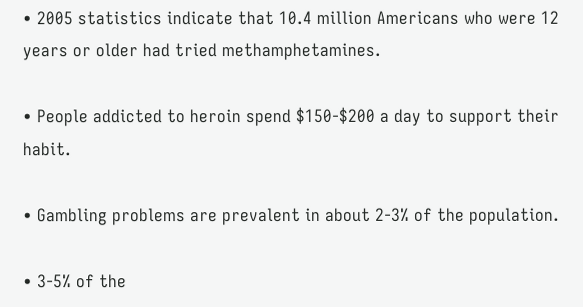• 2005 statistics indicate that 10.4 million Americans who were 12 years or older had tried methamphetamines.

• People addicted to heroin spend $150-$200 a day to support their habit.

• Gambling problems are prevalent in about 2-3% of the population.

• 3-5% of the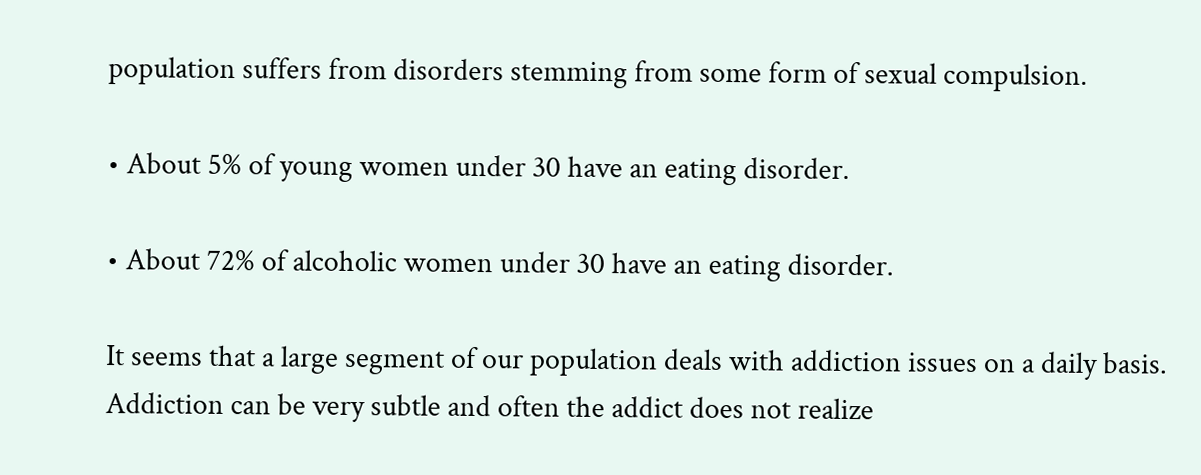population suffers from disorders stemming from some form of sexual compulsion.

• About 5% of young women under 30 have an eating disorder.

• About 72% of alcoholic women under 30 have an eating disorder.

It seems that a large segment of our population deals with addiction issues on a daily basis. Addiction can be very subtle and often the addict does not realize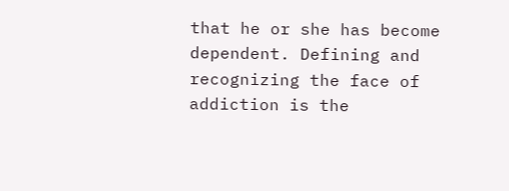that he or she has become dependent. Defining and recognizing the face of addiction is the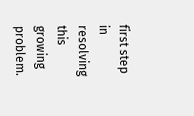first step in resolving this growing problem.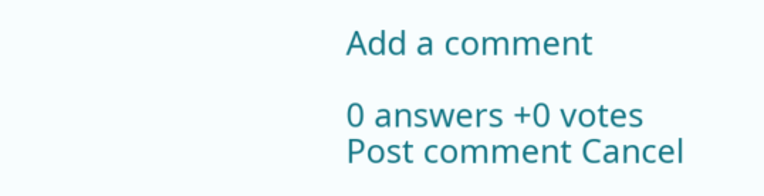Add a comment

0 answers +0 votes
Post comment Cancel